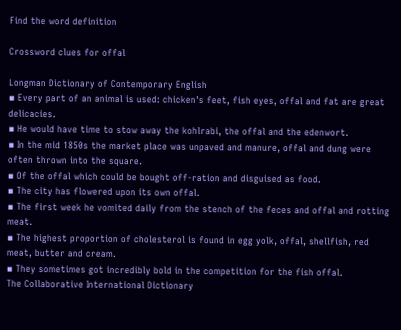Find the word definition

Crossword clues for offal

Longman Dictionary of Contemporary English
▪ Every part of an animal is used: chicken's feet, fish eyes, offal and fat are great delicacies.
▪ He would have time to stow away the kohlrabi, the offal and the edenwort.
▪ In the mid 1850s the market place was unpaved and manure, offal and dung were often thrown into the square.
▪ Of the offal which could be bought off-ration and disguised as food.
▪ The city has flowered upon its own offal.
▪ The first week he vomited daily from the stench of the feces and offal and rotting meat.
▪ The highest proportion of cholesterol is found in egg yolk, offal, shellfish, red meat, butter and cream.
▪ They sometimes got incredibly bold in the competition for the fish offal.
The Collaborative International Dictionary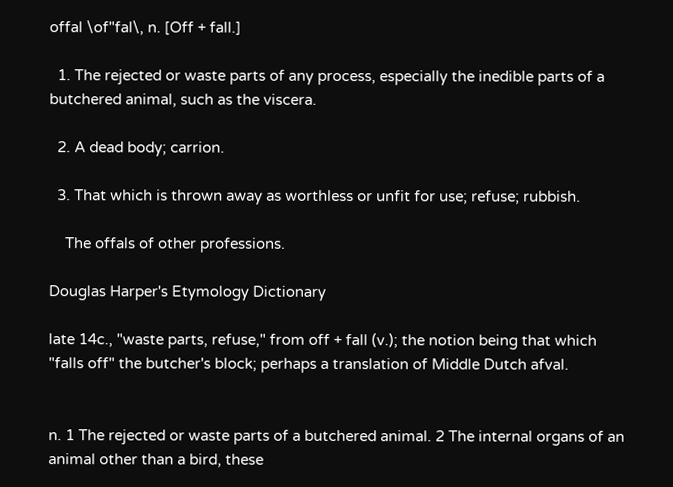offal \of"fal\, n. [Off + fall.]

  1. The rejected or waste parts of any process, especially the inedible parts of a butchered animal, such as the viscera.

  2. A dead body; carrion.

  3. That which is thrown away as worthless or unfit for use; refuse; rubbish.

    The offals of other professions.

Douglas Harper's Etymology Dictionary

late 14c., "waste parts, refuse," from off + fall (v.); the notion being that which "falls off" the butcher's block; perhaps a translation of Middle Dutch afval.


n. 1 The rejected or waste parts of a butchered animal. 2 The internal organs of an animal other than a bird, these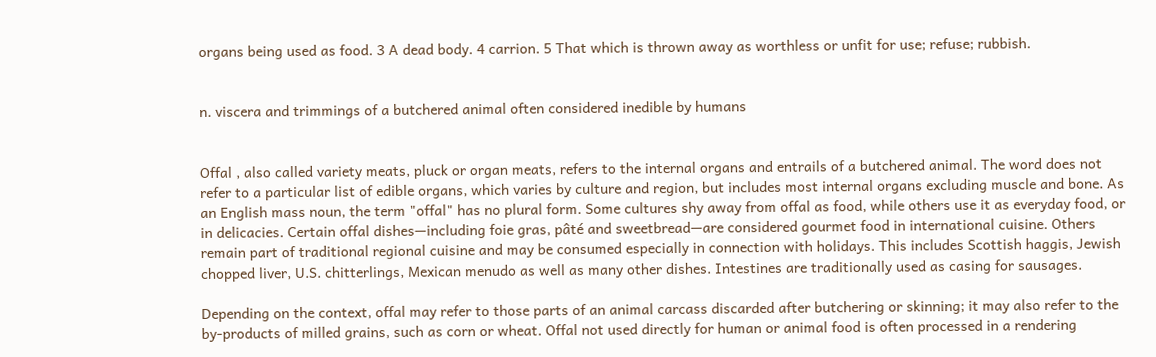organs being used as food. 3 A dead body. 4 carrion. 5 That which is thrown away as worthless or unfit for use; refuse; rubbish.


n. viscera and trimmings of a butchered animal often considered inedible by humans


Offal , also called variety meats, pluck or organ meats, refers to the internal organs and entrails of a butchered animal. The word does not refer to a particular list of edible organs, which varies by culture and region, but includes most internal organs excluding muscle and bone. As an English mass noun, the term "offal" has no plural form. Some cultures shy away from offal as food, while others use it as everyday food, or in delicacies. Certain offal dishes—including foie gras, pâté and sweetbread—are considered gourmet food in international cuisine. Others remain part of traditional regional cuisine and may be consumed especially in connection with holidays. This includes Scottish haggis, Jewish chopped liver, U.S. chitterlings, Mexican menudo as well as many other dishes. Intestines are traditionally used as casing for sausages.

Depending on the context, offal may refer to those parts of an animal carcass discarded after butchering or skinning; it may also refer to the by-products of milled grains, such as corn or wheat. Offal not used directly for human or animal food is often processed in a rendering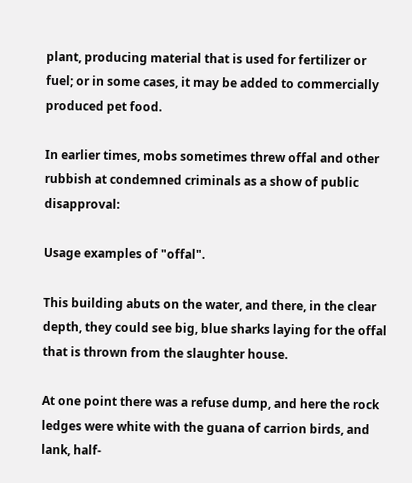plant, producing material that is used for fertilizer or fuel; or in some cases, it may be added to commercially produced pet food.

In earlier times, mobs sometimes threw offal and other rubbish at condemned criminals as a show of public disapproval:

Usage examples of "offal".

This building abuts on the water, and there, in the clear depth, they could see big, blue sharks laying for the offal that is thrown from the slaughter house.

At one point there was a refuse dump, and here the rock ledges were white with the guana of carrion birds, and lank, half-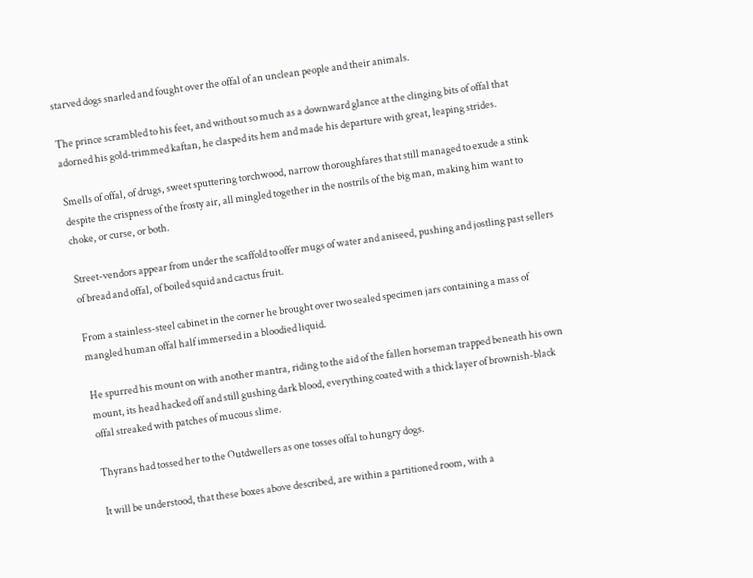starved dogs snarled and fought over the offal of an unclean people and their animals.

The prince scrambled to his feet, and without so much as a downward glance at the clinging bits of offal that adorned his gold-trimmed kaftan, he clasped its hem and made his departure with great, leaping strides.

Smells of offal, of drugs, sweet sputtering torchwood, narrow thoroughfares that still managed to exude a stink despite the crispness of the frosty air, all mingled together in the nostrils of the big man, making him want to choke, or curse, or both.

Street-vendors appear from under the scaffold to offer mugs of water and aniseed, pushing and jostling past sellers of bread and offal, of boiled squid and cactus fruit.

From a stainless-steel cabinet in the corner he brought over two sealed specimen jars containing a mass of mangled human offal half immersed in a bloodied liquid.

He spurred his mount on with another mantra, riding to the aid of the fallen horseman trapped beneath his own mount, its head hacked off and still gushing dark blood, everything coated with a thick layer of brownish-black offal streaked with patches of mucous slime.

Thyrans had tossed her to the Outdwellers as one tosses offal to hungry dogs.

It will be understood, that these boxes above described, are within a partitioned room, with a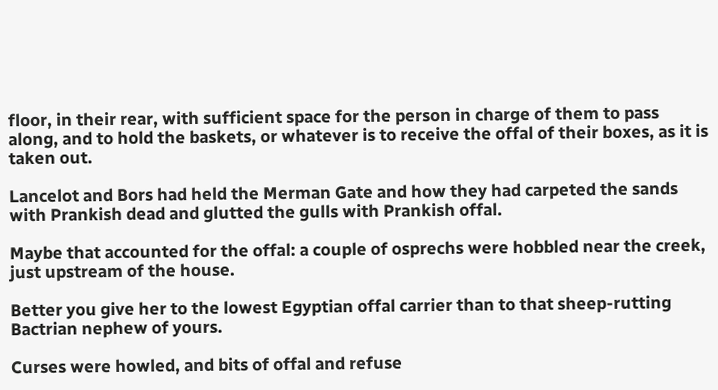floor, in their rear, with sufficient space for the person in charge of them to pass along, and to hold the baskets, or whatever is to receive the offal of their boxes, as it is taken out.

Lancelot and Bors had held the Merman Gate and how they had carpeted the sands with Prankish dead and glutted the gulls with Prankish offal.

Maybe that accounted for the offal: a couple of osprechs were hobbled near the creek, just upstream of the house.

Better you give her to the lowest Egyptian offal carrier than to that sheep-rutting Bactrian nephew of yours.

Curses were howled, and bits of offal and refuse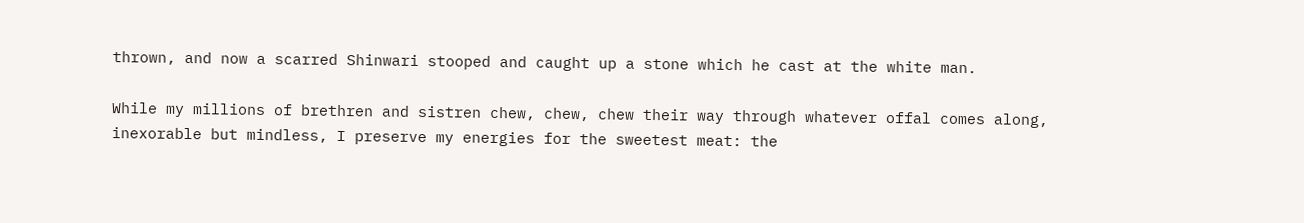thrown, and now a scarred Shinwari stooped and caught up a stone which he cast at the white man.

While my millions of brethren and sistren chew, chew, chew their way through whatever offal comes along, inexorable but mindless, I preserve my energies for the sweetest meat: the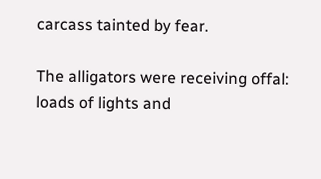carcass tainted by fear.

The alligators were receiving offal: loads of lights and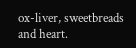ox-liver, sweetbreads and heart.